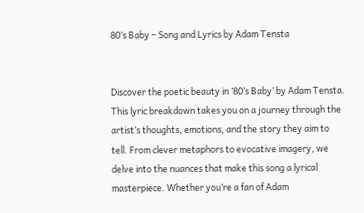80’s Baby – Song and Lyrics by Adam Tensta


Discover the poetic beauty in ’80’s Baby’ by Adam Tensta. This lyric breakdown takes you on a journey through the artist’s thoughts, emotions, and the story they aim to tell. From clever metaphors to evocative imagery, we delve into the nuances that make this song a lyrical masterpiece. Whether you’re a fan of Adam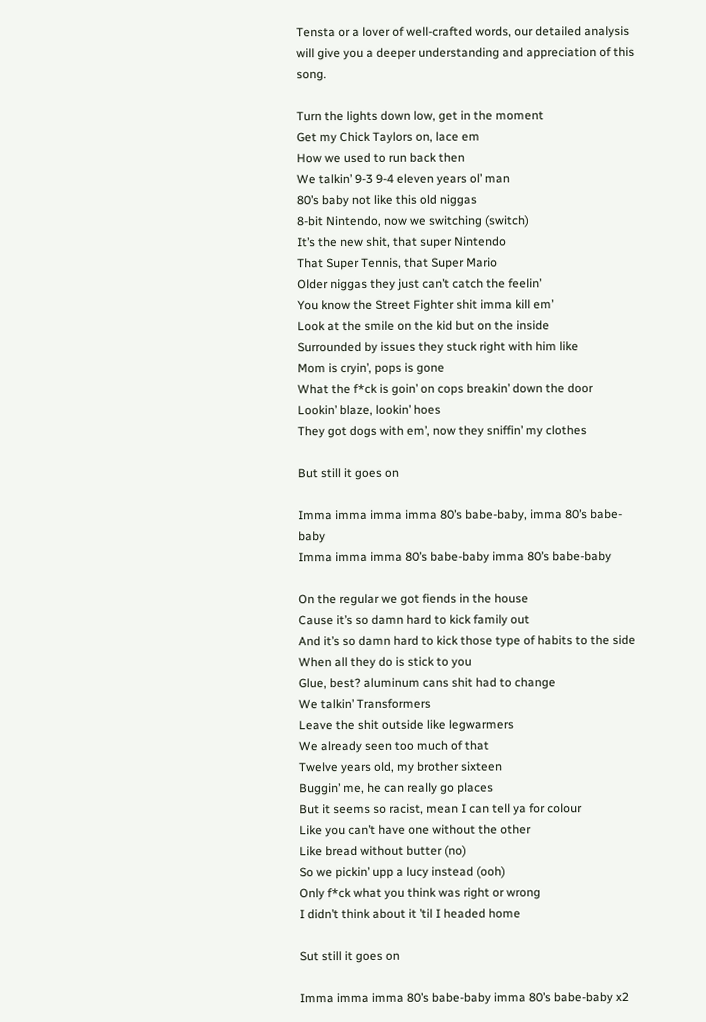Tensta or a lover of well-crafted words, our detailed analysis will give you a deeper understanding and appreciation of this song.

Turn the lights down low, get in the moment
Get my Chick Taylors on, lace em
How we used to run back then
We talkin’ 9-3 9-4 eleven years ol’ man
80’s baby not like this old niggas
8-bit Nintendo, now we switching (switch)
It’s the new shit, that super Nintendo
That Super Tennis, that Super Mario
Older niggas they just can’t catch the feelin’
You know the Street Fighter shit imma kill em’
Look at the smile on the kid but on the inside
Surrounded by issues they stuck right with him like
Mom is cryin’, pops is gone
What the f*ck is goin’ on cops breakin’ down the door
Lookin’ blaze, lookin’ hoes
They got dogs with em’, now they sniffin’ my clothes

But still it goes on

Imma imma imma imma 80’s babe-baby, imma 80’s babe-baby
Imma imma imma 80’s babe-baby imma 80’s babe-baby

On the regular we got fiends in the house
Cause it’s so damn hard to kick family out
And it’s so damn hard to kick those type of habits to the side
When all they do is stick to you
Glue, best? aluminum cans shit had to change
We talkin’ Transformers
Leave the shit outside like legwarmers
We already seen too much of that
Twelve years old, my brother sixteen
Buggin’ me, he can really go places
But it seems so racist, mean I can tell ya for colour
Like you can’t have one without the other
Like bread without butter (no)
So we pickin’ upp a lucy instead (ooh)
Only f*ck what you think was right or wrong
I didn’t think about it ’til I headed home

Sut still it goes on

Imma imma imma 80’s babe-baby imma 80’s babe-baby x2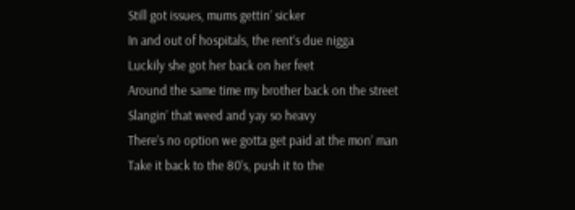Still got issues, mums gettin’ sicker
In and out of hospitals, the rent’s due nigga
Luckily she got her back on her feet
Around the same time my brother back on the street
Slangin’ that weed and yay so heavy
There’s no option we gotta get paid at the mon’ man
Take it back to the 80’s, push it to the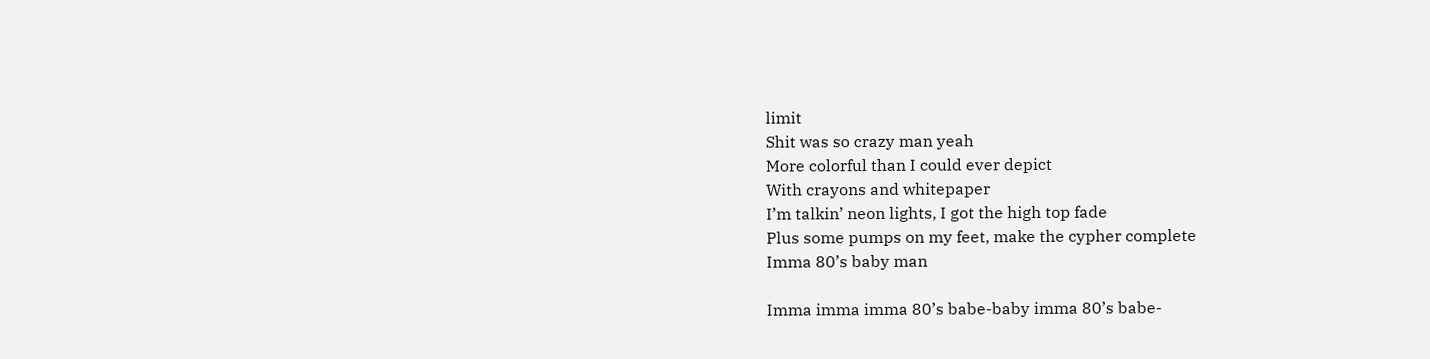limit
Shit was so crazy man yeah
More colorful than I could ever depict
With crayons and whitepaper
I’m talkin’ neon lights, I got the high top fade
Plus some pumps on my feet, make the cypher complete
Imma 80’s baby man

Imma imma imma 80’s babe-baby imma 80’s babe-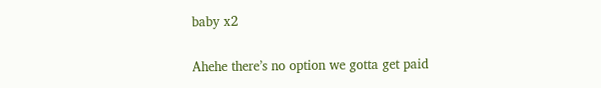baby x2

Ahehe there’s no option we gotta get paid